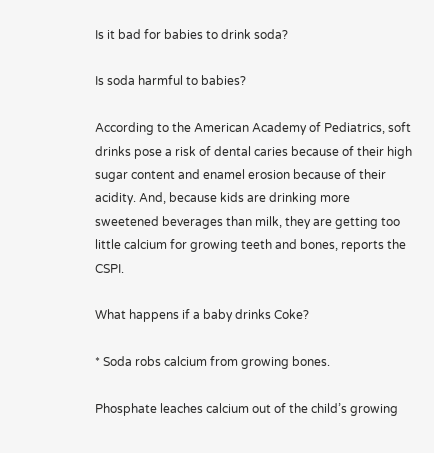Is it bad for babies to drink soda?

Is soda harmful to babies?

According to the American Academy of Pediatrics, soft drinks pose a risk of dental caries because of their high sugar content and enamel erosion because of their acidity. And, because kids are drinking more sweetened beverages than milk, they are getting too little calcium for growing teeth and bones, reports the CSPI.

What happens if a baby drinks Coke?

* Soda robs calcium from growing bones.

Phosphate leaches calcium out of the child’s growing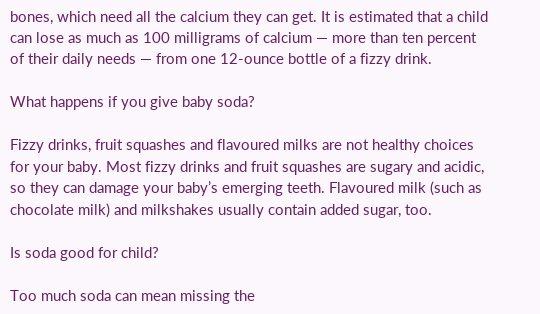bones, which need all the calcium they can get. It is estimated that a child can lose as much as 100 milligrams of calcium — more than ten percent of their daily needs — from one 12-ounce bottle of a fizzy drink.

What happens if you give baby soda?

Fizzy drinks, fruit squashes and flavoured milks are not healthy choices for your baby. Most fizzy drinks and fruit squashes are sugary and acidic, so they can damage your baby’s emerging teeth. Flavoured milk (such as chocolate milk) and milkshakes usually contain added sugar, too.

Is soda good for child?

Too much soda can mean missing the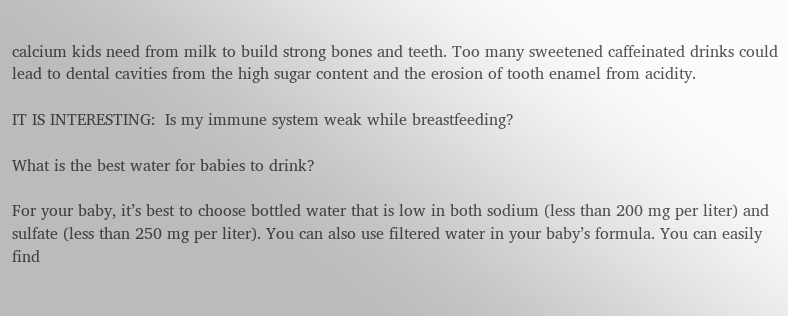calcium kids need from milk to build strong bones and teeth. Too many sweetened caffeinated drinks could lead to dental cavities from the high sugar content and the erosion of tooth enamel from acidity.

IT IS INTERESTING:  Is my immune system weak while breastfeeding?

What is the best water for babies to drink?

For your baby, it’s best to choose bottled water that is low in both sodium (less than 200 mg per liter) and sulfate (less than 250 mg per liter). You can also use filtered water in your baby’s formula. You can easily find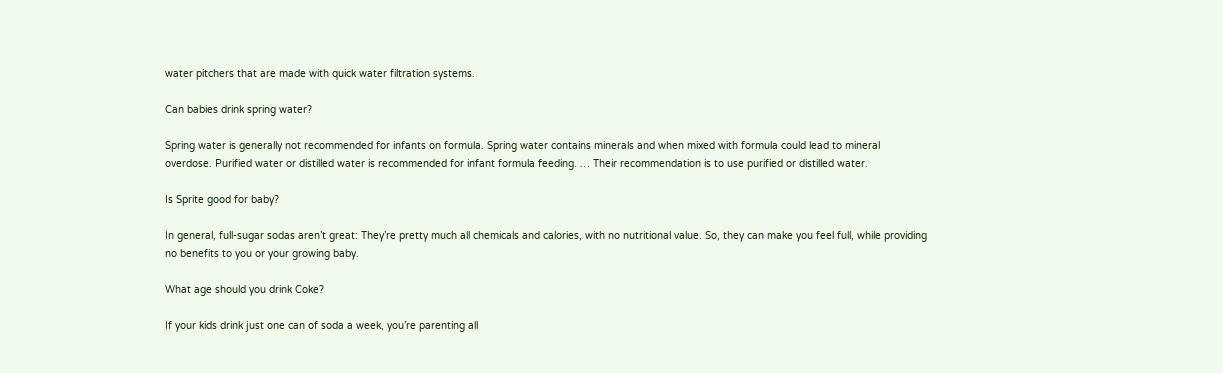water pitchers that are made with quick water filtration systems.

Can babies drink spring water?

Spring water is generally not recommended for infants on formula. Spring water contains minerals and when mixed with formula could lead to mineral overdose. Purified water or distilled water is recommended for infant formula feeding. … Their recommendation is to use purified or distilled water.

Is Sprite good for baby?

In general, full-sugar sodas aren’t great: They’re pretty much all chemicals and calories, with no nutritional value. So, they can make you feel full, while providing no benefits to you or your growing baby.

What age should you drink Coke?

If your kids drink just one can of soda a week, you’re parenting all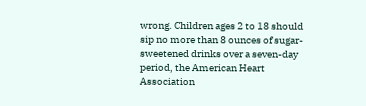wrong. Children ages 2 to 18 should sip no more than 8 ounces of sugar-sweetened drinks over a seven-day period, the American Heart Association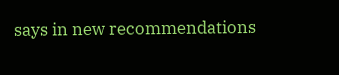says in new recommendations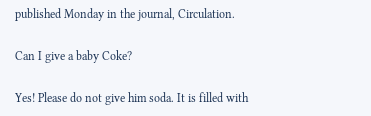published Monday in the journal, Circulation.

Can I give a baby Coke?

Yes! Please do not give him soda. It is filled with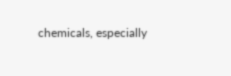chemicals, especially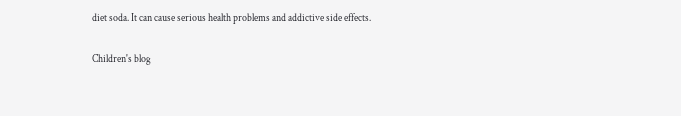diet soda. It can cause serious health problems and addictive side effects.

Children's blog